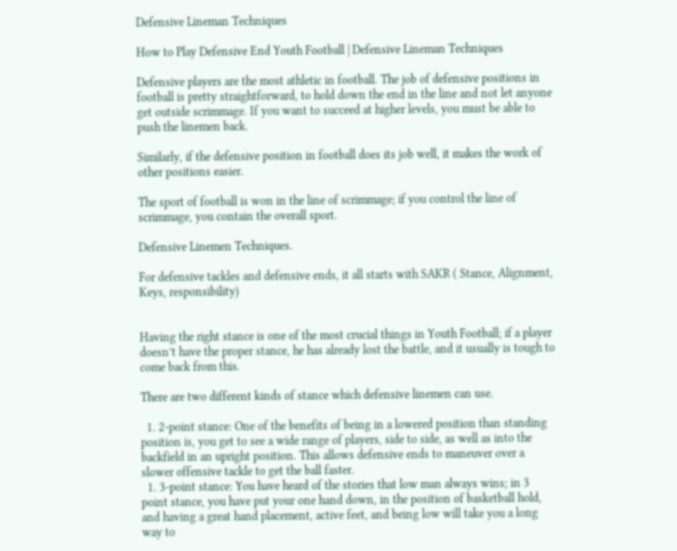Defensive Lineman Techniques

How to Play Defensive End Youth Football | Defensive Lineman Techniques

Defensive players are the most athletic in football. The job of defensive positions in football is pretty straightforward, to hold down the end in the line and not let anyone get outside scrimmage. If you want to succeed at higher levels, you must be able to push the linemen back.

Similarly, if the defensive position in football does its job well, it makes the work of other positions easier.

The sport of football is won in the line of scrimmage; if you control the line of scrimmage, you contain the overall sport.

Defensive Linemen Techniques.

For defensive tackles and defensive ends, it all starts with SAKR ( Stance, Alignment, Keys, responsibility)


Having the right stance is one of the most crucial things in Youth Football; if a player doesn’t have the proper stance, he has already lost the battle, and it usually is tough to come back from this.

There are two different kinds of stance which defensive linemen can use.

  1. 2-point stance: One of the benefits of being in a lowered position than standing position is, you get to see a wide range of players, side to side, as well as into the backfield in an upright position. This allows defensive ends to maneuver over a slower offensive tackle to get the ball faster.
  1. 3-point stance: You have heard of the stories that low man always wins; in 3 point stance, you have put your one hand down, in the position of basketball hold, and having a great hand placement, active feet, and being low will take you a long way to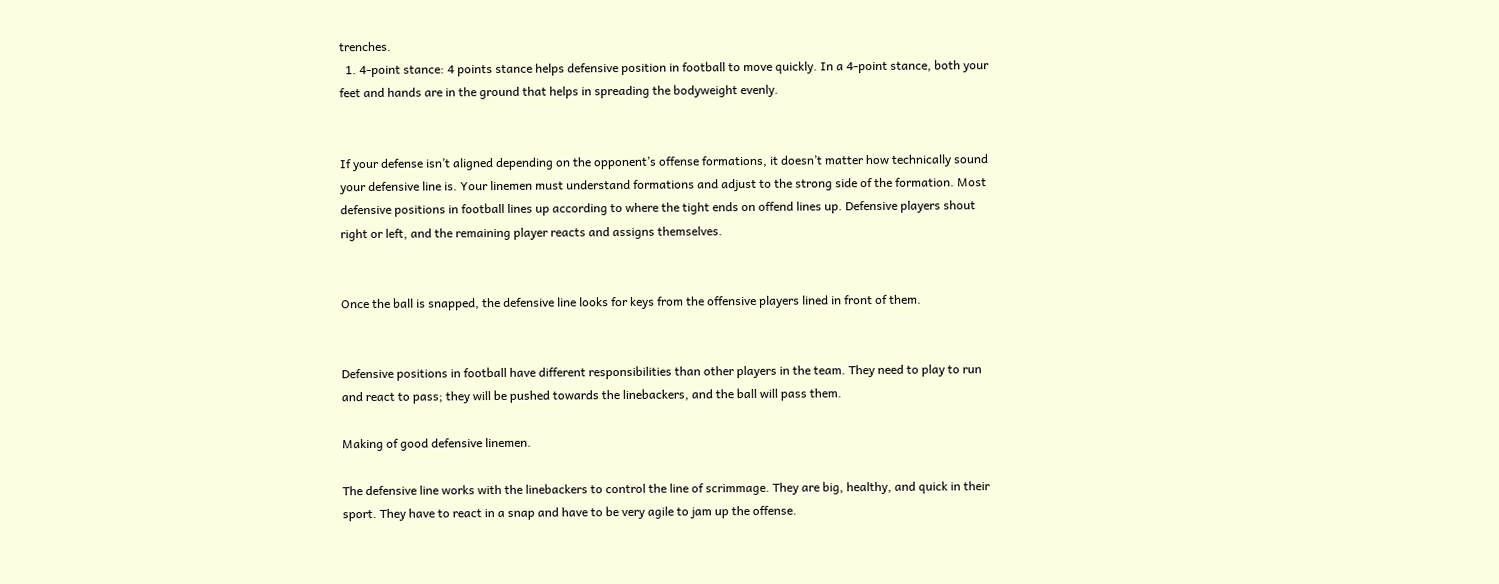trenches.
  1. 4-point stance: 4 points stance helps defensive position in football to move quickly. In a 4-point stance, both your feet and hands are in the ground that helps in spreading the bodyweight evenly.


If your defense isn’t aligned depending on the opponent’s offense formations, it doesn’t matter how technically sound your defensive line is. Your linemen must understand formations and adjust to the strong side of the formation. Most defensive positions in football lines up according to where the tight ends on offend lines up. Defensive players shout right or left, and the remaining player reacts and assigns themselves.


Once the ball is snapped, the defensive line looks for keys from the offensive players lined in front of them.


Defensive positions in football have different responsibilities than other players in the team. They need to play to run and react to pass; they will be pushed towards the linebackers, and the ball will pass them.

Making of good defensive linemen.

The defensive line works with the linebackers to control the line of scrimmage. They are big, healthy, and quick in their sport. They have to react in a snap and have to be very agile to jam up the offense.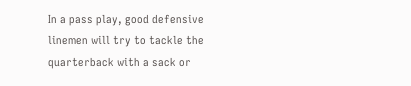In a pass play, good defensive linemen will try to tackle the quarterback with a sack or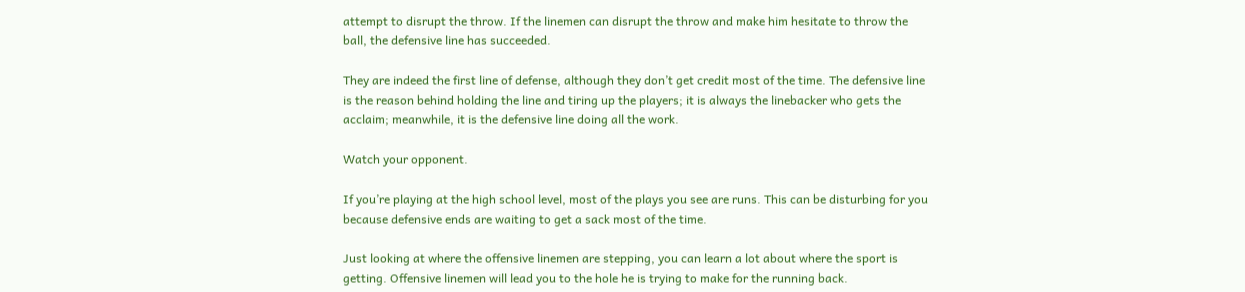attempt to disrupt the throw. If the linemen can disrupt the throw and make him hesitate to throw the ball, the defensive line has succeeded.

They are indeed the first line of defense, although they don’t get credit most of the time. The defensive line is the reason behind holding the line and tiring up the players; it is always the linebacker who gets the acclaim; meanwhile, it is the defensive line doing all the work.

Watch your opponent.

If you’re playing at the high school level, most of the plays you see are runs. This can be disturbing for you because defensive ends are waiting to get a sack most of the time.

Just looking at where the offensive linemen are stepping, you can learn a lot about where the sport is getting. Offensive linemen will lead you to the hole he is trying to make for the running back.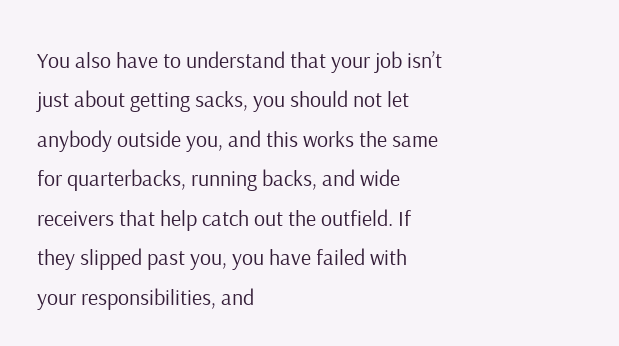You also have to understand that your job isn’t just about getting sacks, you should not let anybody outside you, and this works the same for quarterbacks, running backs, and wide receivers that help catch out the outfield. If they slipped past you, you have failed with your responsibilities, and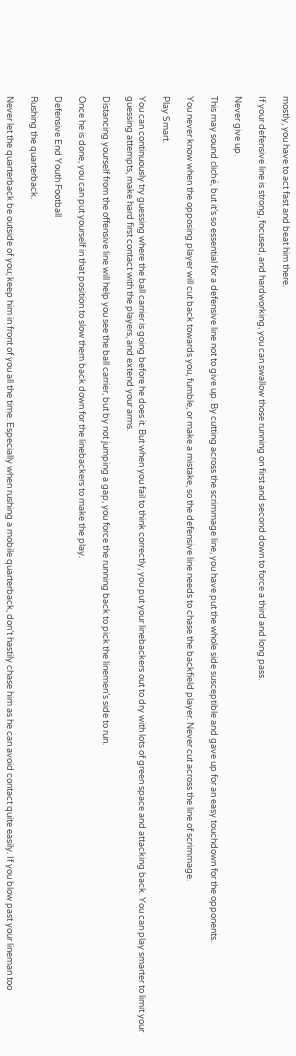mostly, you have to act fast and beat him there.

If your defensive line is strong, focused, and hardworking, you can swallow those running on first and second down to force a third and long pass.

Never give up.

This may sound cliché, but it’s so essential for a defensive line not to give up. By cutting across the scrimmage line, you have put the whole side susceptible and gave up for an easy touchdown for the opponents.

You never know when the opposing player will cut back towards you, fumble, or make a mistake, so the defensive line needs to chase the backfield player. Never cut across the line of scrimmage.

Play Smart.

You can continuously try guessing where the ball carrier is going before he does it. But when you fail to think correctly, you put your linebackers out to dry with lots of green space and attacking back. You can play smarter to limit your guessing attempts, make hard first contact with the players, and extend your arms.

Distancing yourself from the offensive line will help you see the ball carrier, but by not jumping a gap, you force the running back to pick the linemen’s side to run.

Once he is done, you can put yourself in that position to slow them back down for the linebackers to make the play.

Defensive End Youth Football

Rushing the quarterback.

Never let the quarterback be outside of you; keep him in front of you all the time. Especially when rushing a mobile quarterback, don’t hastily chase him as he can avoid contact quite easily. If you blow past your lineman too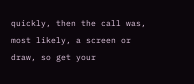quickly, then the call was, most likely, a screen or draw, so get your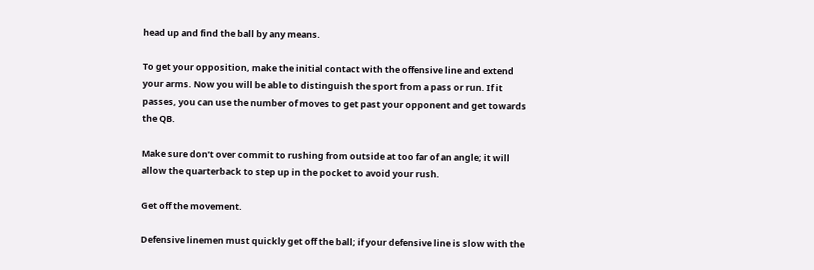head up and find the ball by any means.

To get your opposition, make the initial contact with the offensive line and extend your arms. Now you will be able to distinguish the sport from a pass or run. If it passes, you can use the number of moves to get past your opponent and get towards the QB.

Make sure don’t over commit to rushing from outside at too far of an angle; it will allow the quarterback to step up in the pocket to avoid your rush.

Get off the movement.

Defensive linemen must quickly get off the ball; if your defensive line is slow with the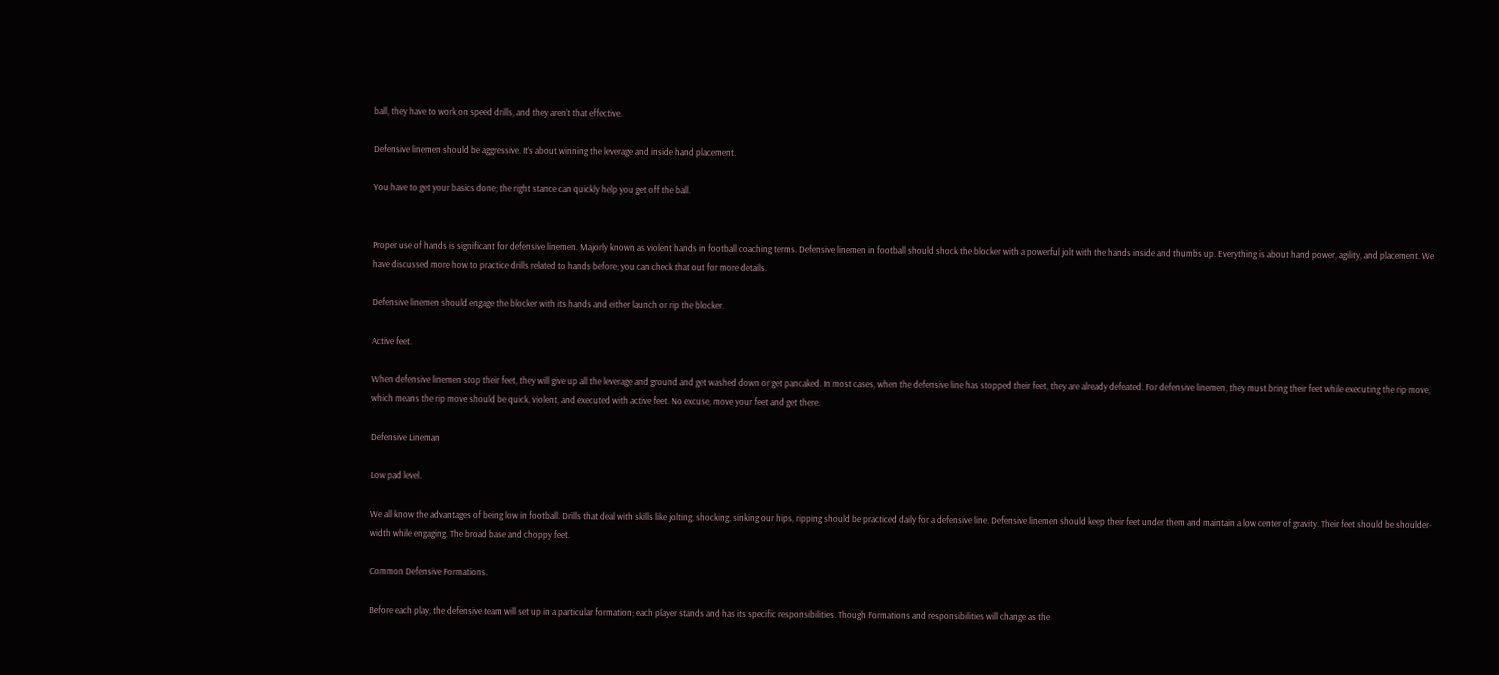ball, they have to work on speed drills, and they aren’t that effective.

Defensive linemen should be aggressive. It’s about winning the leverage and inside hand placement.

You have to get your basics done; the right stance can quickly help you get off the ball.


Proper use of hands is significant for defensive linemen. Majorly known as violent hands in football coaching terms. Defensive linemen in football should shock the blocker with a powerful jolt with the hands inside and thumbs up. Everything is about hand power, agility, and placement. We have discussed more how to practice drills related to hands before; you can check that out for more details.

Defensive linemen should engage the blocker with its hands and either launch or rip the blocker.

Active feet.

When defensive linemen stop their feet, they will give up all the leverage and ground and get washed down or get pancaked. In most cases, when the defensive line has stopped their feet, they are already defeated. For defensive linemen, they must bring their feet while executing the rip move, which means the rip move should be quick, violent, and executed with active feet. No excuse, move your feet and get there.

Defensive Lineman

Low pad level.

We all know the advantages of being low in football. Drills that deal with skills like jolting, shocking, sinking our hips, ripping should be practiced daily for a defensive line. Defensive linemen should keep their feet under them and maintain a low center of gravity. Their feet should be shoulder-width while engaging. The broad base and choppy feet.

Common Defensive Formations.

Before each play, the defensive team will set up in a particular formation; each player stands and has its specific responsibilities. Though Formations and responsibilities will change as the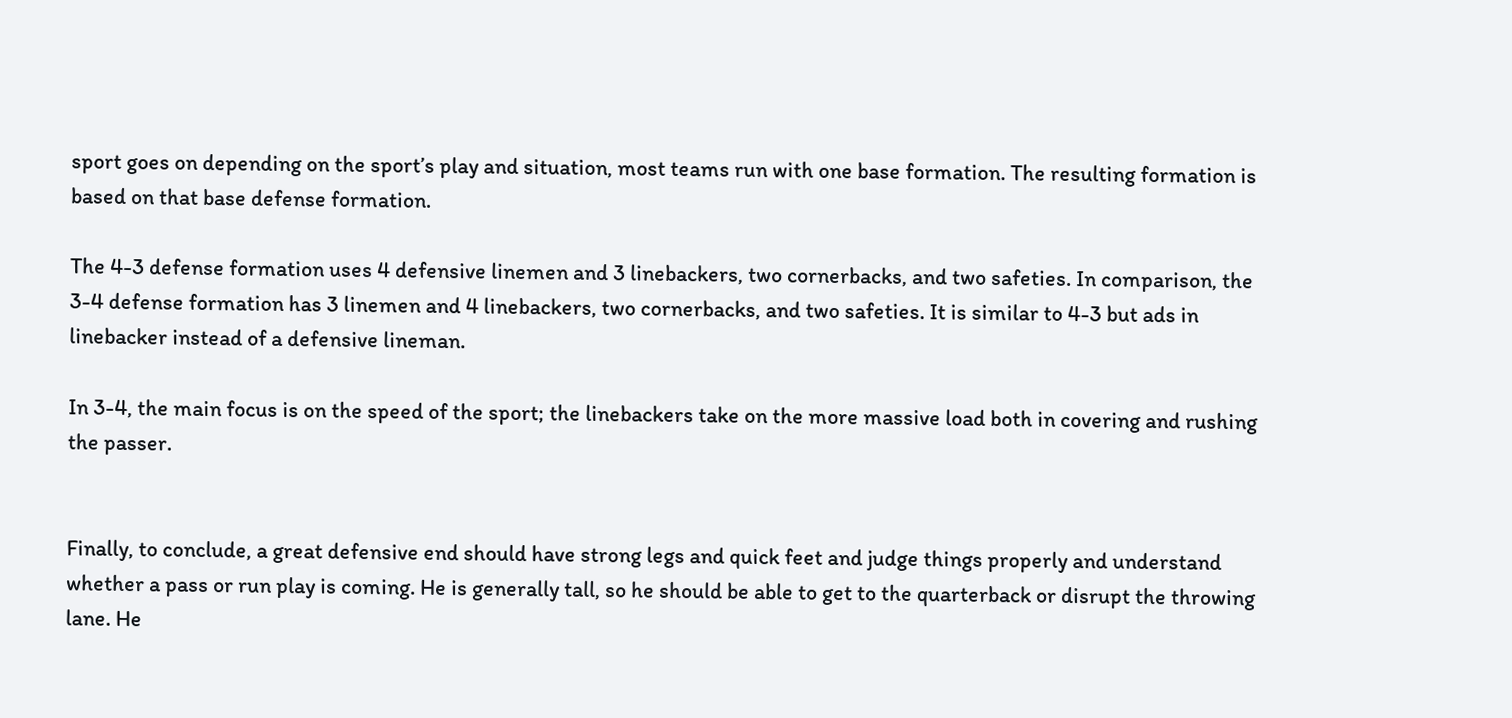sport goes on depending on the sport’s play and situation, most teams run with one base formation. The resulting formation is based on that base defense formation.

The 4-3 defense formation uses 4 defensive linemen and 3 linebackers, two cornerbacks, and two safeties. In comparison, the 3-4 defense formation has 3 linemen and 4 linebackers, two cornerbacks, and two safeties. It is similar to 4-3 but ads in linebacker instead of a defensive lineman.

In 3-4, the main focus is on the speed of the sport; the linebackers take on the more massive load both in covering and rushing the passer.


Finally, to conclude, a great defensive end should have strong legs and quick feet and judge things properly and understand whether a pass or run play is coming. He is generally tall, so he should be able to get to the quarterback or disrupt the throwing lane. He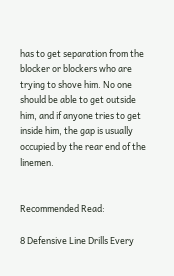has to get separation from the blocker or blockers who are trying to shove him. No one should be able to get outside him, and if anyone tries to get inside him, the gap is usually occupied by the rear end of the linemen.


Recommended Read:

8 Defensive Line Drills Every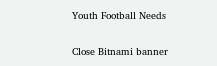Youth Football Needs


Close Bitnami banner